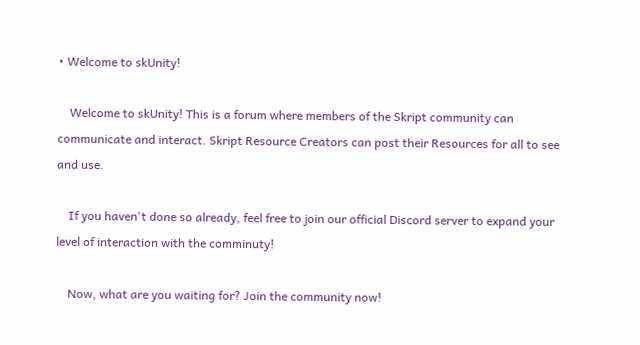• Welcome to skUnity!

    Welcome to skUnity! This is a forum where members of the Skript community can communicate and interact. Skript Resource Creators can post their Resources for all to see and use.

    If you haven't done so already, feel free to join our official Discord server to expand your level of interaction with the comminuty!

    Now, what are you waiting for? Join the community now!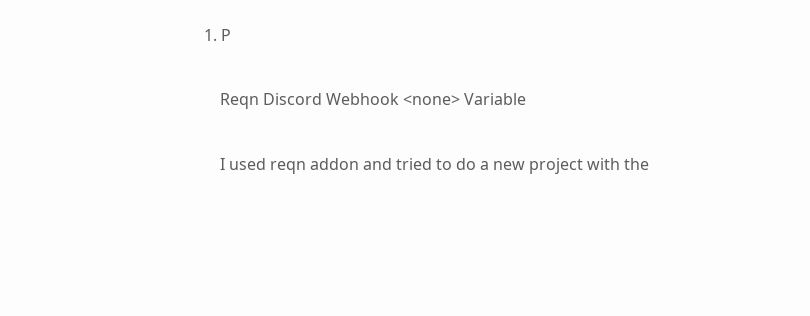1. P

    Reqn Discord Webhook <none> Variable

    I used reqn addon and tried to do a new project with the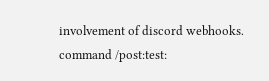involvement of discord webhooks. command /post:test: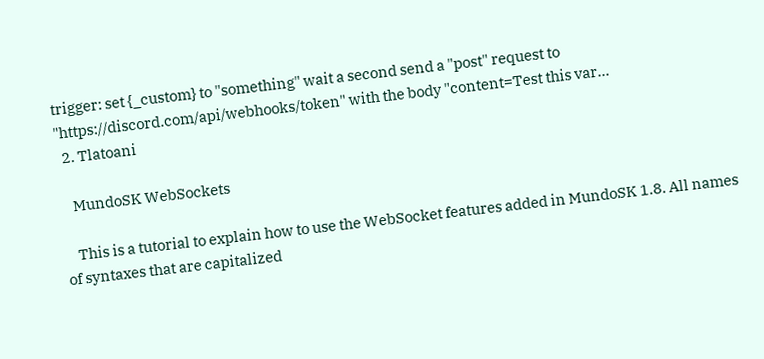trigger: set {_custom} to "something" wait a second send a "post" request to "https://discord.com/api/webhooks/token" with the body "content=Test this var...
  2. Tlatoani

    MundoSK WebSockets

    This is a tutorial to explain how to use the WebSocket features added in MundoSK 1.8. All names of syntaxes that are capitalized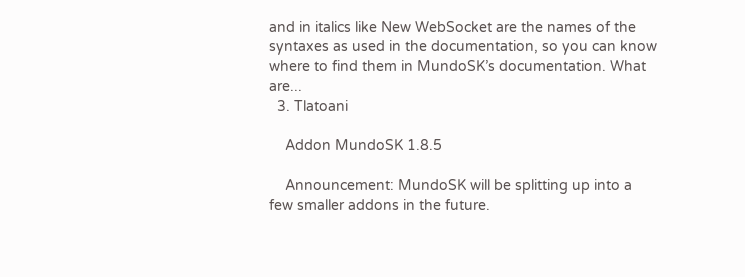and in italics like New WebSocket are the names of the syntaxes as used in the documentation, so you can know where to find them in MundoSK’s documentation. What are...
  3. Tlatoani

    Addon MundoSK 1.8.5

    Announcement: MundoSK will be splitting up into a few smaller addons in the future.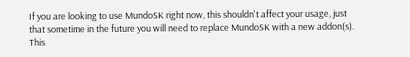If you are looking to use MundoSK right now, this shouldn't affect your usage, just that sometime in the future you will need to replace MundoSK with a new addon(s). This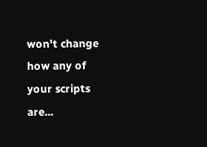won't change how any of your scripts are...